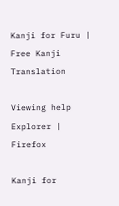Kanji for Furu | Free Kanji Translation

Viewing help
Explorer | Firefox

Kanji for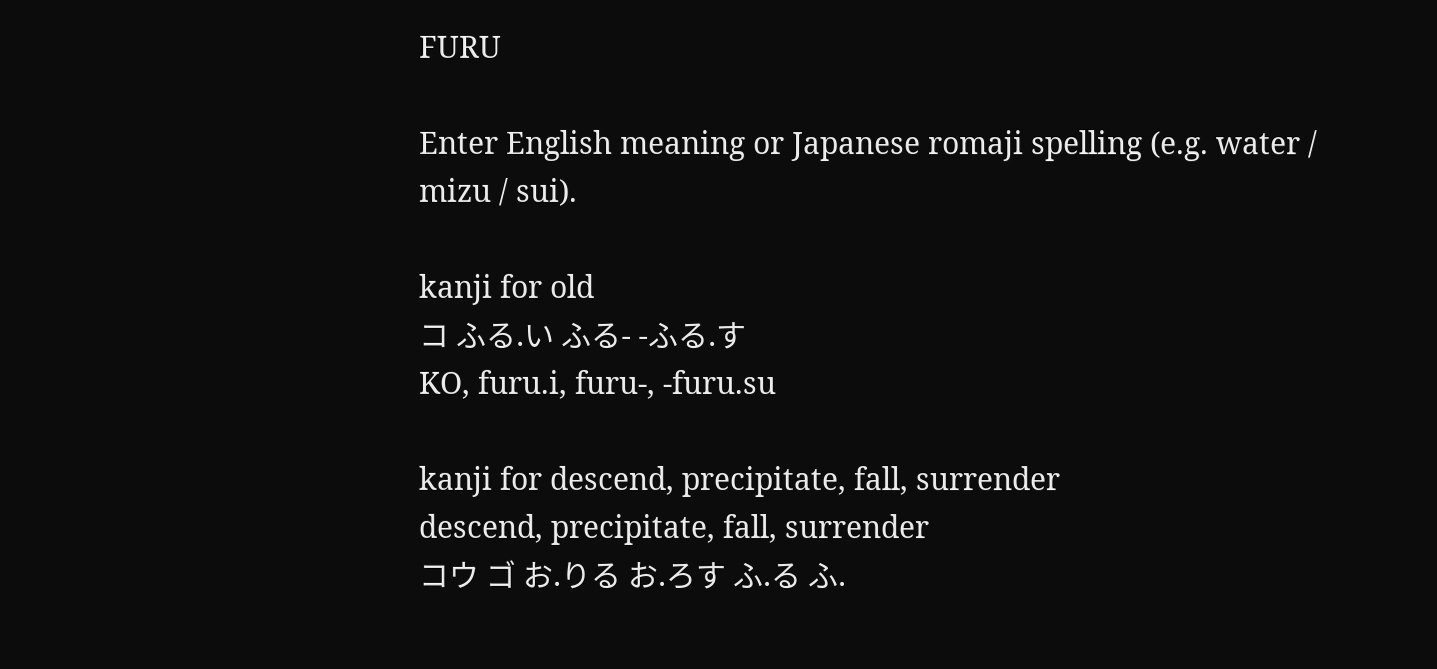FURU

Enter English meaning or Japanese romaji spelling (e.g. water / mizu / sui).

kanji for old
コ ふる.い ふる- -ふる.す
KO, furu.i, furu-, -furu.su

kanji for descend, precipitate, fall, surrender
descend, precipitate, fall, surrender
コウ ゴ お.りる お.ろす ふ.る ふ.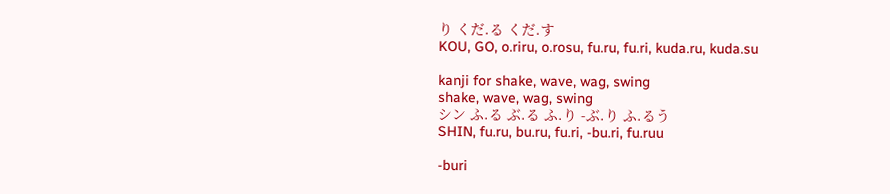り くだ.る くだ.す
KOU, GO, o.riru, o.rosu, fu.ru, fu.ri, kuda.ru, kuda.su

kanji for shake, wave, wag, swing
shake, wave, wag, swing
シン ふ.る ぶ.る ふ.り -ぶ.り ふ.るう
SHIN, fu.ru, bu.ru, fu.ri, -bu.ri, fu.ruu

-buri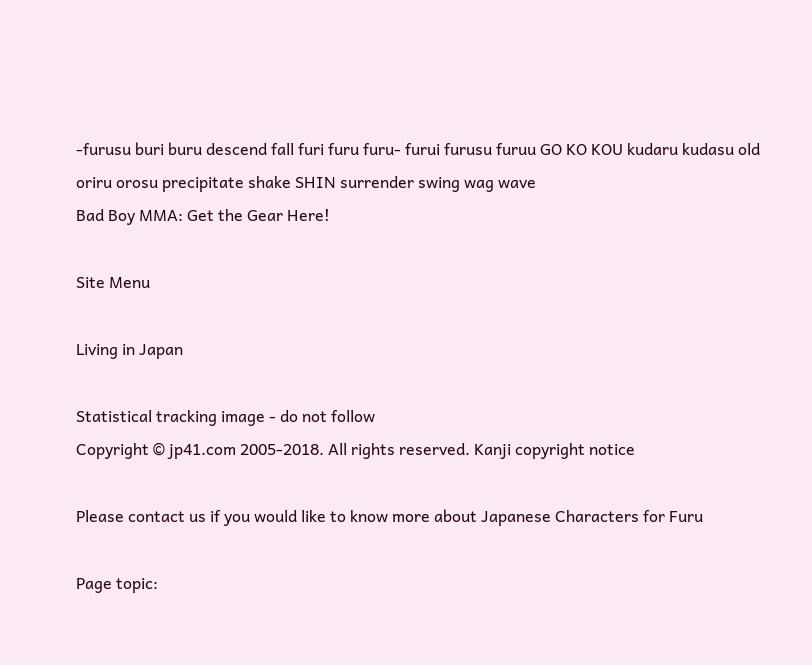-furusu buri buru descend fall furi furu furu- furui furusu furuu GO KO KOU kudaru kudasu old oriru orosu precipitate shake SHIN surrender swing wag wave
Bad Boy MMA: Get the Gear Here!

Site Menu

Living in Japan

Statistical tracking image - do not follow
Copyright © jp41.com 2005-2018. All rights reserved. Kanji copyright notice

Please contact us if you would like to know more about Japanese Characters for Furu

Page topic: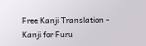Free Kanji Translation - Kanji for Furu